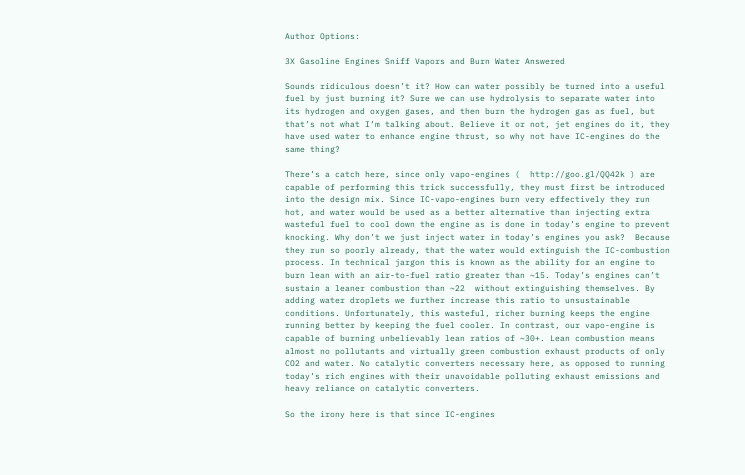Author Options:

3X Gasoline Engines Sniff Vapors and Burn Water Answered

Sounds ridiculous doesn’t it? How can water possibly be turned into a useful fuel by just burning it? Sure we can use hydrolysis to separate water into its hydrogen and oxygen gases, and then burn the hydrogen gas as fuel, but that’s not what I’m talking about. Believe it or not, jet engines do it, they have used water to enhance engine thrust, so why not have IC-engines do the same thing?

There’s a catch here, since only vapo-engines (  http://goo.gl/QQ42k ) are capable of performing this trick successfully, they must first be introduced into the design mix. Since IC-vapo-engines burn very effectively they run hot, and water would be used as a better alternative than injecting extra wasteful fuel to cool down the engine as is done in today’s engine to prevent knocking. Why don’t we just inject water in today’s engines you ask?  Because they run so poorly already, that the water would extinguish the IC-combustion process. In technical jargon this is known as the ability for an engine to burn lean with an air-to-fuel ratio greater than ~15. Today’s engines can’t sustain a leaner combustion than ~22  without extinguishing themselves. By adding water droplets we further increase this ratio to unsustainable conditions. Unfortunately, this wasteful, richer burning keeps the engine running better by keeping the fuel cooler. In contrast, our vapo-engine is capable of burning unbelievably lean ratios of ~30+. Lean combustion means almost no pollutants and virtually green combustion exhaust products of only CO2 and water. No catalytic converters necessary here, as opposed to running today’s rich engines with their unavoidable polluting exhaust emissions and heavy reliance on catalytic converters.

So the irony here is that since IC-engines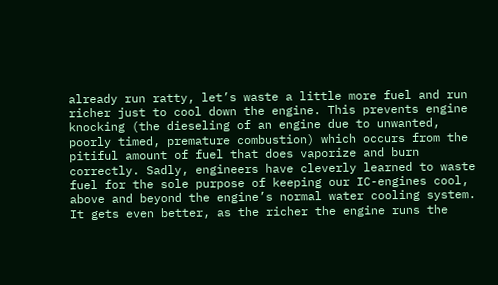already run ratty, let’s waste a little more fuel and run richer just to cool down the engine. This prevents engine knocking (the dieseling of an engine due to unwanted, poorly timed, premature combustion) which occurs from the pitiful amount of fuel that does vaporize and burn correctly. Sadly, engineers have cleverly learned to waste fuel for the sole purpose of keeping our IC-engines cool, above and beyond the engine’s normal water cooling system. It gets even better, as the richer the engine runs the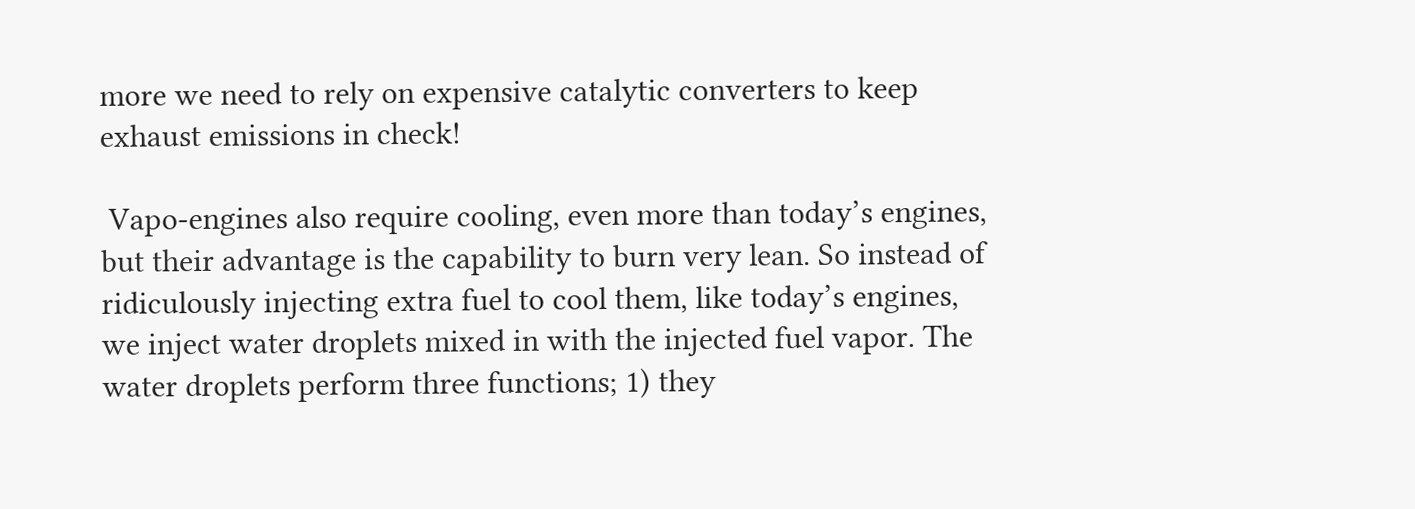more we need to rely on expensive catalytic converters to keep exhaust emissions in check!

 Vapo-engines also require cooling, even more than today’s engines, but their advantage is the capability to burn very lean. So instead of ridiculously injecting extra fuel to cool them, like today’s engines, we inject water droplets mixed in with the injected fuel vapor. The water droplets perform three functions; 1) they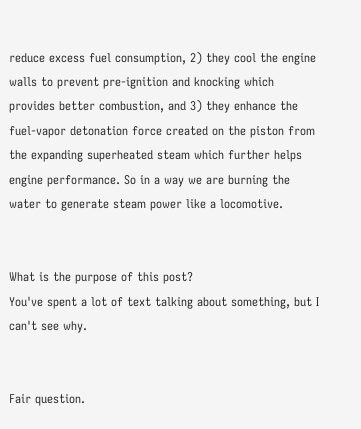reduce excess fuel consumption, 2) they cool the engine walls to prevent pre-ignition and knocking which provides better combustion, and 3) they enhance the fuel-vapor detonation force created on the piston from the expanding superheated steam which further helps engine performance. So in a way we are burning the water to generate steam power like a locomotive.


What is the purpose of this post?
You've spent a lot of text talking about something, but I can't see why.


Fair question.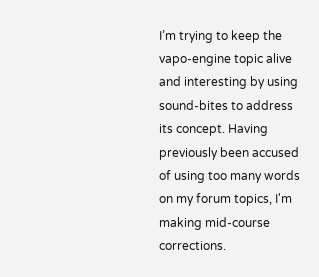I’m trying to keep the vapo-engine topic alive and interesting by using sound-bites to address its concept. Having previously been accused of using too many words on my forum topics, I'm making mid-course corrections.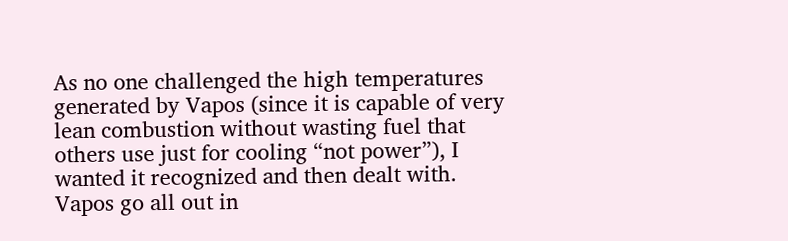As no one challenged the high temperatures generated by Vapos (since it is capable of very lean combustion without wasting fuel that others use just for cooling “not power”), I wanted it recognized and then dealt with. Vapos go all out in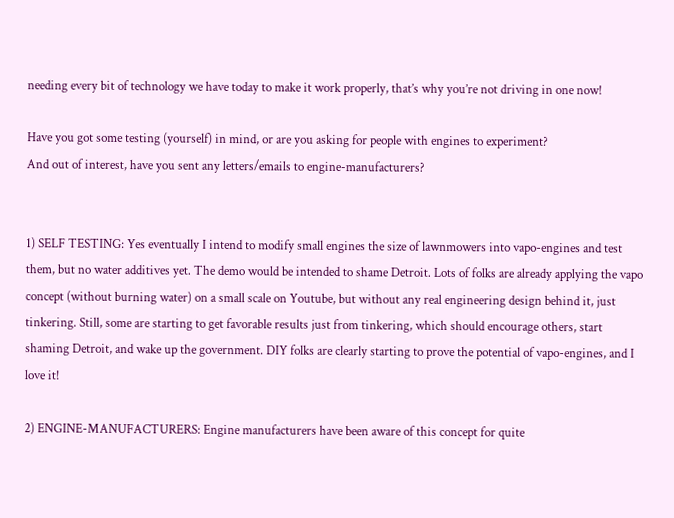needing every bit of technology we have today to make it work properly, that’s why you’re not driving in one now!

Have you got some testing (yourself) in mind, or are you asking for people with engines to experiment?
And out of interest, have you sent any letters/emails to engine-manufacturers?


1) SELF TESTING: Yes eventually I intend to modify small engines the size of lawnmowers into vapo-engines and test them, but no water additives yet. The demo would be intended to shame Detroit. Lots of folks are already applying the vapo concept (without burning water) on a small scale on Youtube, but without any real engineering design behind it, just tinkering. Still, some are starting to get favorable results just from tinkering, which should encourage others, start shaming Detroit, and wake up the government. DIY folks are clearly starting to prove the potential of vapo-engines, and I love it!

2) ENGINE-MANUFACTURERS: Engine manufacturers have been aware of this concept for quite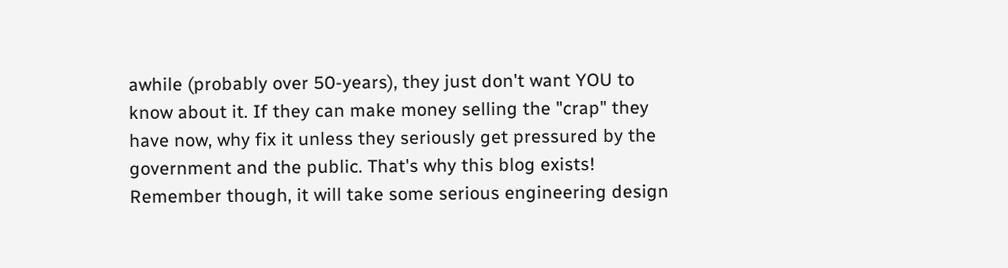awhile (probably over 50-years), they just don't want YOU to know about it. If they can make money selling the "crap" they have now, why fix it unless they seriously get pressured by the government and the public. That's why this blog exists! Remember though, it will take some serious engineering design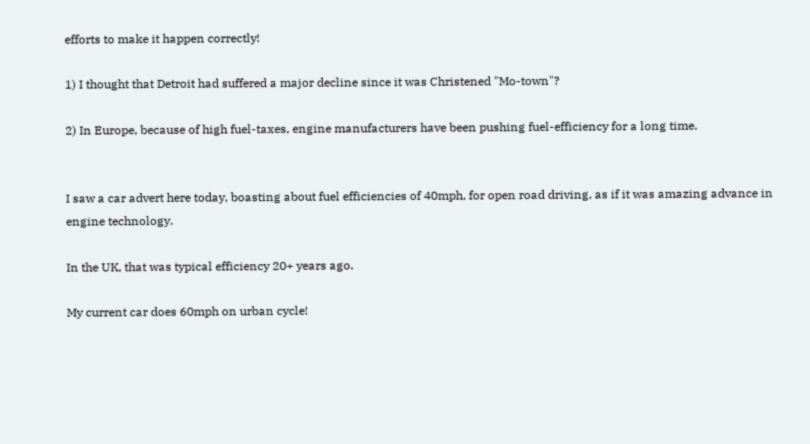efforts to make it happen correctly!

1) I thought that Detroit had suffered a major decline since it was Christened "Mo-town"?

2) In Europe, because of high fuel-taxes, engine manufacturers have been pushing fuel-efficiency for a long time.


I saw a car advert here today, boasting about fuel efficiencies of 40mph, for open road driving, as if it was amazing advance in engine technology.

In the UK, that was typical efficiency 20+ years ago.

My current car does 60mph on urban cycle!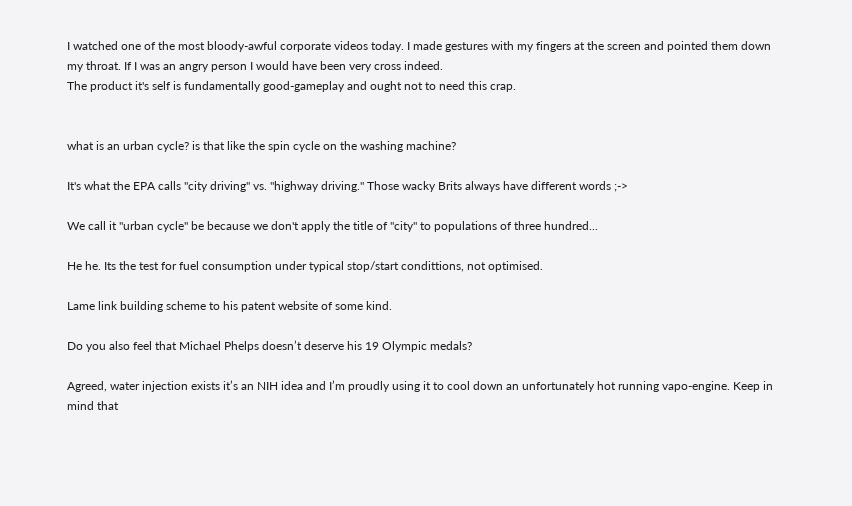I watched one of the most bloody-awful corporate videos today. I made gestures with my fingers at the screen and pointed them down my throat. If I was an angry person I would have been very cross indeed.
The product it's self is fundamentally good-gameplay and ought not to need this crap.


what is an urban cycle? is that like the spin cycle on the washing machine?

It's what the EPA calls "city driving" vs. "highway driving." Those wacky Brits always have different words ;->

We call it "urban cycle" be because we don't apply the title of "city" to populations of three hundred...

He he. Its the test for fuel consumption under typical stop/start condittions, not optimised.

Lame link building scheme to his patent website of some kind.

Do you also feel that Michael Phelps doesn’t deserve his 19 Olympic medals?

Agreed, water injection exists it’s an NIH idea and I’m proudly using it to cool down an unfortunately hot running vapo-engine. Keep in mind that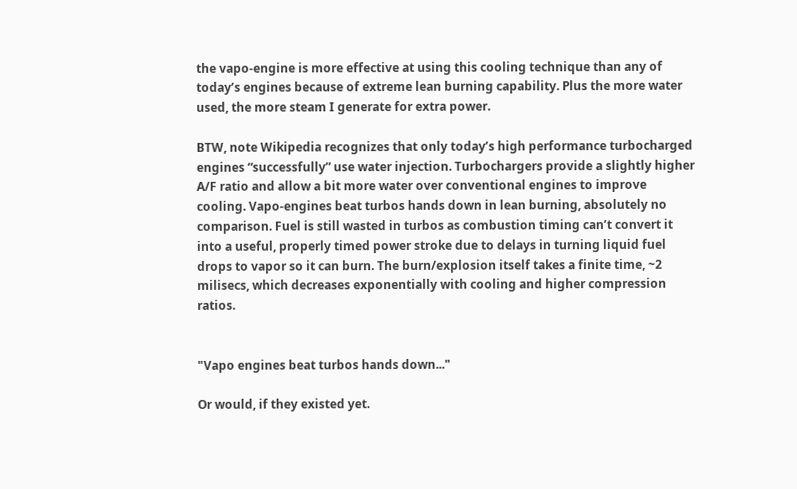the vapo-engine is more effective at using this cooling technique than any of today’s engines because of extreme lean burning capability. Plus the more water used, the more steam I generate for extra power.

BTW, note Wikipedia recognizes that only today’s high performance turbocharged engines “successfully” use water injection. Turbochargers provide a slightly higher A/F ratio and allow a bit more water over conventional engines to improve cooling. Vapo-engines beat turbos hands down in lean burning, absolutely no comparison. Fuel is still wasted in turbos as combustion timing can’t convert it into a useful, properly timed power stroke due to delays in turning liquid fuel drops to vapor so it can burn. The burn/explosion itself takes a finite time, ~2 milisecs, which decreases exponentially with cooling and higher compression ratios.


"Vapo engines beat turbos hands down..."

Or would, if they existed yet.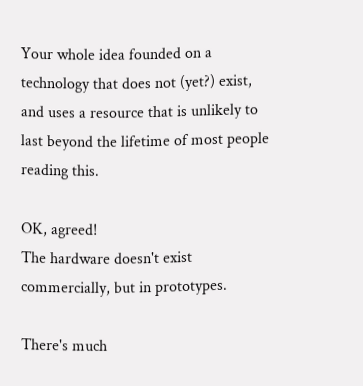Your whole idea founded on a technology that does not (yet?) exist, and uses a resource that is unlikely to last beyond the lifetime of most people reading this.

OK, agreed!
The hardware doesn't exist commercially, but in prototypes.

There's much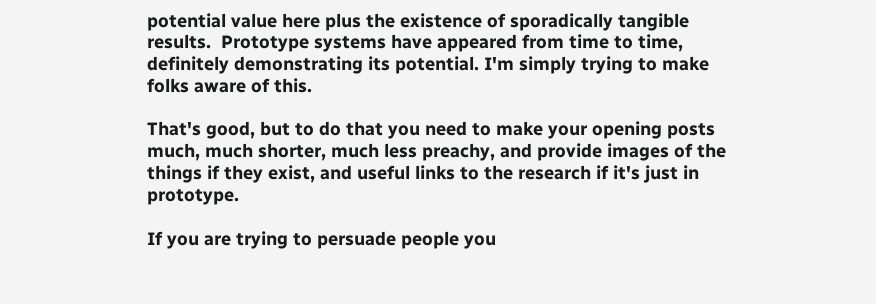potential value here plus the existence of sporadically tangible results.  Prototype systems have appeared from time to time, definitely demonstrating its potential. I'm simply trying to make folks aware of this.

That's good, but to do that you need to make your opening posts much, much shorter, much less preachy, and provide images of the things if they exist, and useful links to the research if it's just in prototype.

If you are trying to persuade people you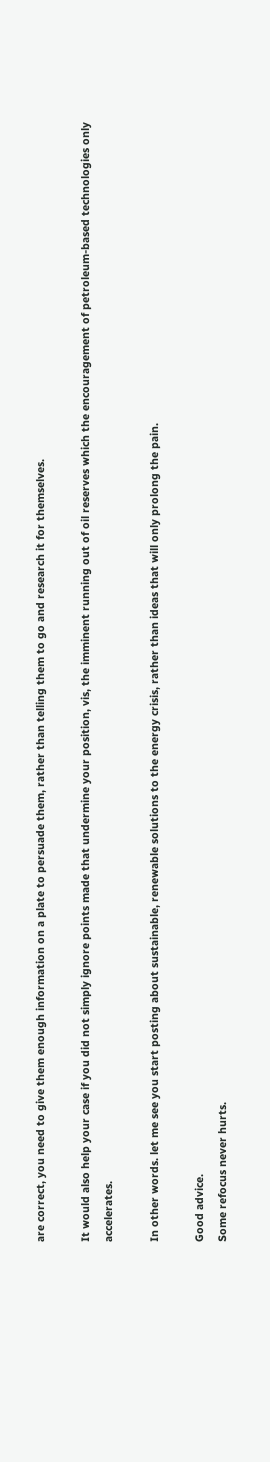are correct, you need to give them enough information on a plate to persuade them, rather than telling them to go and research it for themselves.

It would also help your case if you did not simply ignore points made that undermine your position, vis, the imminent running out of oil reserves which the encouragement of petroleum-based technologies only accelerates.

In other words. let me see you start posting about sustainable, renewable solutions to the energy crisis, rather than ideas that will only prolong the pain.

Good advice.
Some refocus never hurts.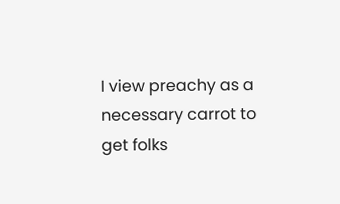I view preachy as a necessary carrot to get folks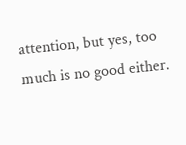attention, but yes, too much is no good either.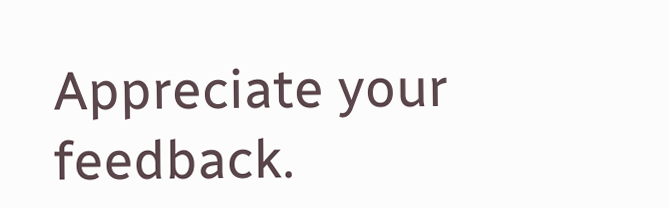Appreciate your feedback.